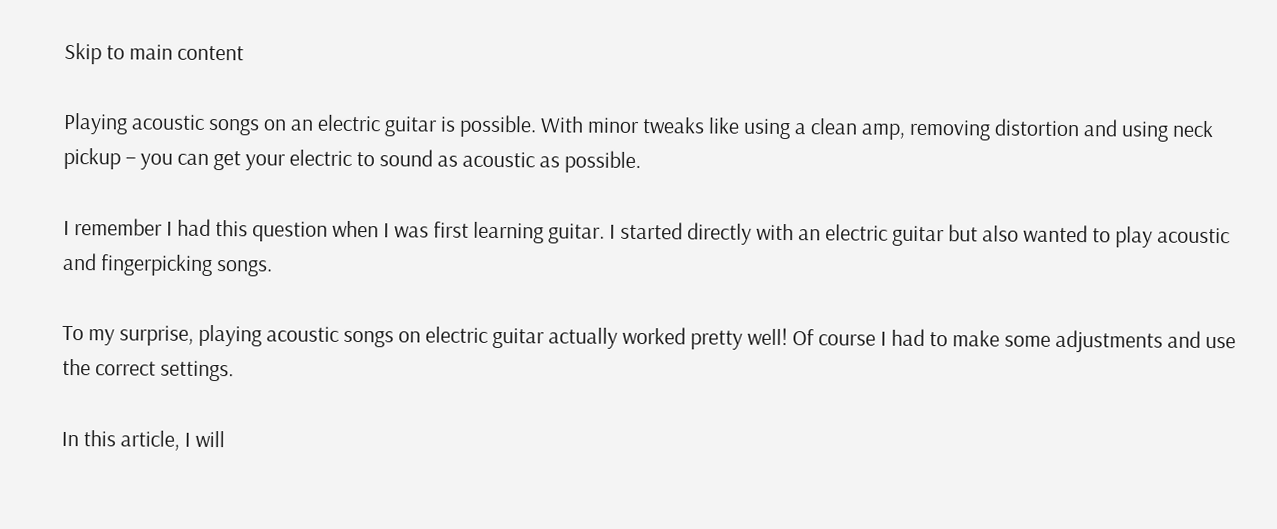Skip to main content

Playing acoustic songs on an electric guitar is possible. With minor tweaks like using a clean amp, removing distortion and using neck pickup – you can get your electric to sound as acoustic as possible.

I remember I had this question when I was first learning guitar. I started directly with an electric guitar but also wanted to play acoustic and fingerpicking songs.

To my surprise, playing acoustic songs on electric guitar actually worked pretty well! Of course I had to make some adjustments and use the correct settings.

In this article, I will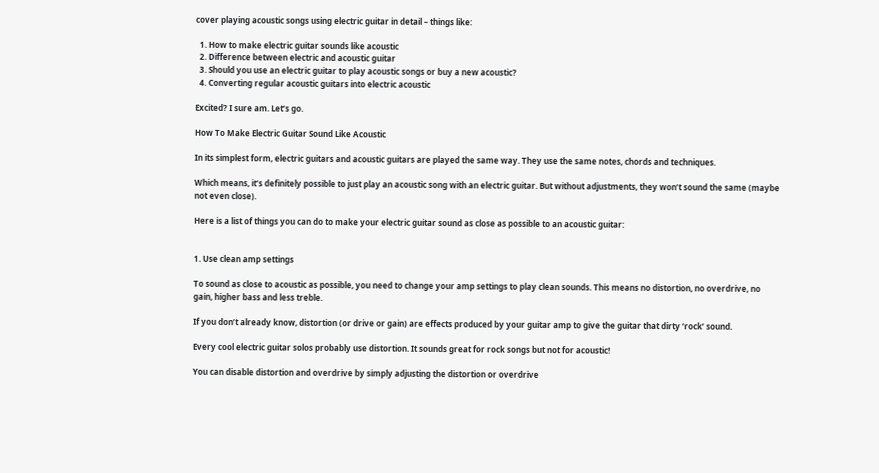cover playing acoustic songs using electric guitar in detail – things like:

  1. How to make electric guitar sounds like acoustic
  2. Difference between electric and acoustic guitar
  3. Should you use an electric guitar to play acoustic songs or buy a new acoustic?
  4. Converting regular acoustic guitars into electric acoustic

Excited? I sure am. Let’s go.

How To Make Electric Guitar Sound Like Acoustic

In its simplest form, electric guitars and acoustic guitars are played the same way. They use the same notes, chords and techniques.

Which means, it’s definitely possible to just play an acoustic song with an electric guitar. But without adjustments, they won’t sound the same (maybe not even close).

Here is a list of things you can do to make your electric guitar sound as close as possible to an acoustic guitar:


1. Use clean amp settings

To sound as close to acoustic as possible, you need to change your amp settings to play clean sounds. This means no distortion, no overdrive, no gain, higher bass and less treble.

If you don’t already know, distortion (or drive or gain) are effects produced by your guitar amp to give the guitar that dirty ‘rock’ sound.

Every cool electric guitar solos probably use distortion. It sounds great for rock songs but not for acoustic!

You can disable distortion and overdrive by simply adjusting the distortion or overdrive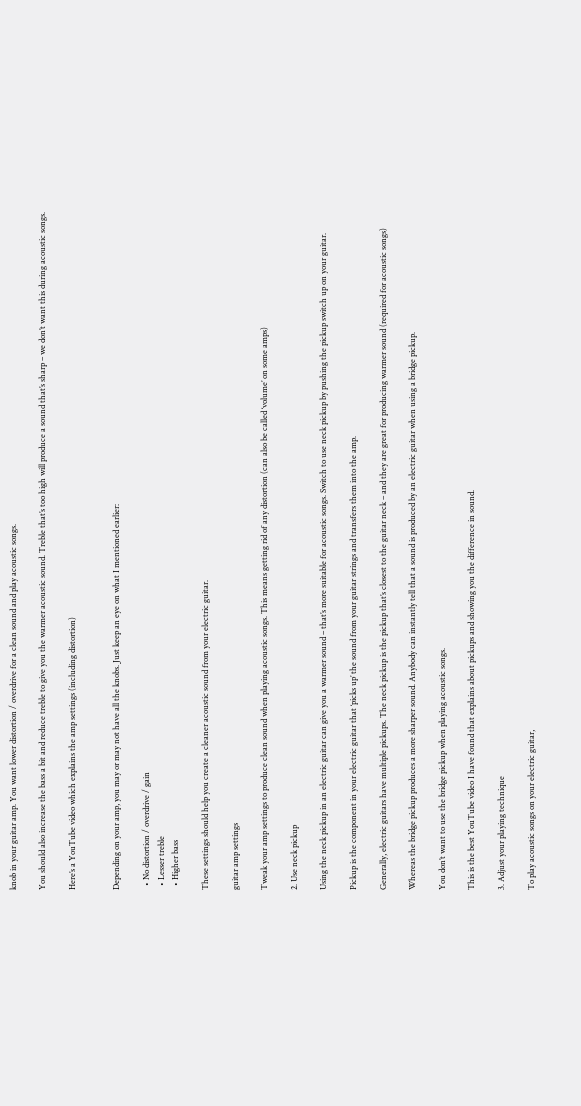knob in your guitar amp. You want lower distortion / overdrive for a clean sound and play acoustic songs.

You should also increase the bass a bit and reduce treble to give you the warmer acoustic sound. Treble that’s too high will produce a sound that’s sharp – we don’t want this during acoustic songs.

Here’s a YouTube video which explains the amp settings (including distortion)


Depending on your amp, you may or may not have all the knobs. Just keep an eye on what I mentioned earlier:

  • No distortion / overdrive / gain
  • Lesser treble
  • Higher bass

These settings should help you create a cleaner acoustic sound from your electric guitar.

guitar amp settings

Tweak your amp settings to produce clean sound when playing acoustic songs. This means getting rid of any distortion (can also be called ‘volume’ on some amps)

2. Use neck pickup

Using the neck pickup in an electric guitar can give you a warmer sound – that’s more suitable for acoustic songs. Switch to use neck pickup by pushing the pickup switch up on your guitar.

Pickup is the component in your electric guitar that ‘picks up’ the sound from your guitar strings and transfers them into the amp.

Generally, electric guitars have multiple pickups. The neck pickup is the pickup that’s closest to the guitar neck – and they are great for producing warmer sound (required for acoustic songs)

Whereas the bridge pickup produces a more sharper sound. Anybody can instantly tell that a sound is produced by an electric guitar when using a bridge pickup.

You don’t want to use the bridge pickup when playing acoustic songs.

This is the best YouTube video I have found that explains about pickups and showing you the difference in sound.

3. Adjust your playing technique

To play acoustic songs on your electric guitar,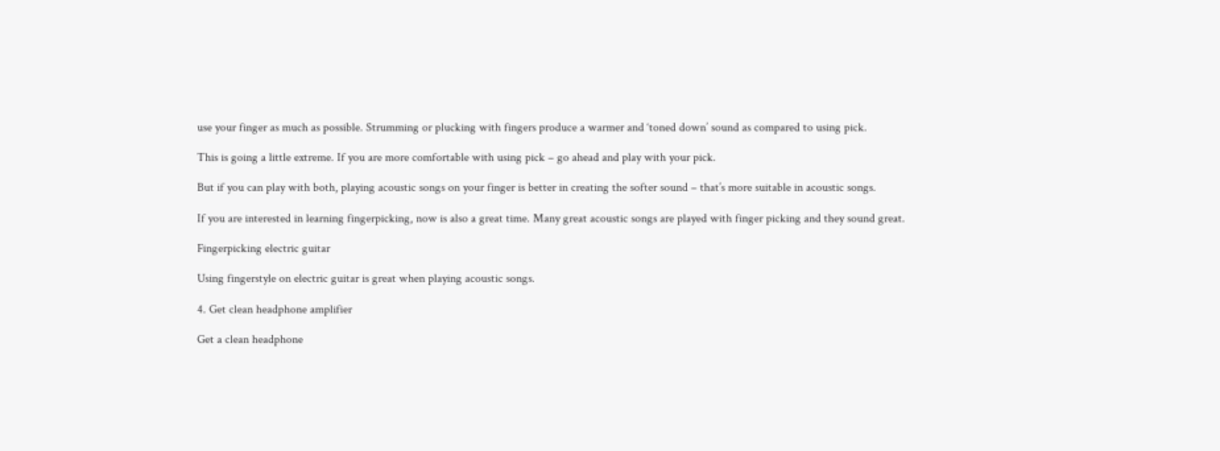use your finger as much as possible. Strumming or plucking with fingers produce a warmer and ‘toned down’ sound as compared to using pick.

This is going a little extreme. If you are more comfortable with using pick – go ahead and play with your pick.

But if you can play with both, playing acoustic songs on your finger is better in creating the softer sound – that’s more suitable in acoustic songs.

If you are interested in learning fingerpicking, now is also a great time. Many great acoustic songs are played with finger picking and they sound great.

Fingerpicking electric guitar

Using fingerstyle on electric guitar is great when playing acoustic songs.

4. Get clean headphone amplifier

Get a clean headphone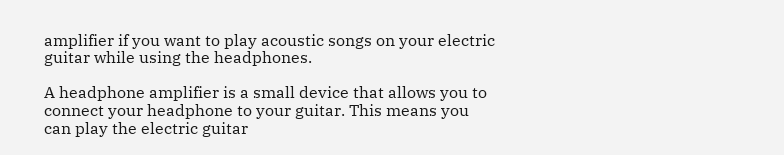amplifier if you want to play acoustic songs on your electric guitar while using the headphones.

A headphone amplifier is a small device that allows you to connect your headphone to your guitar. This means you can play the electric guitar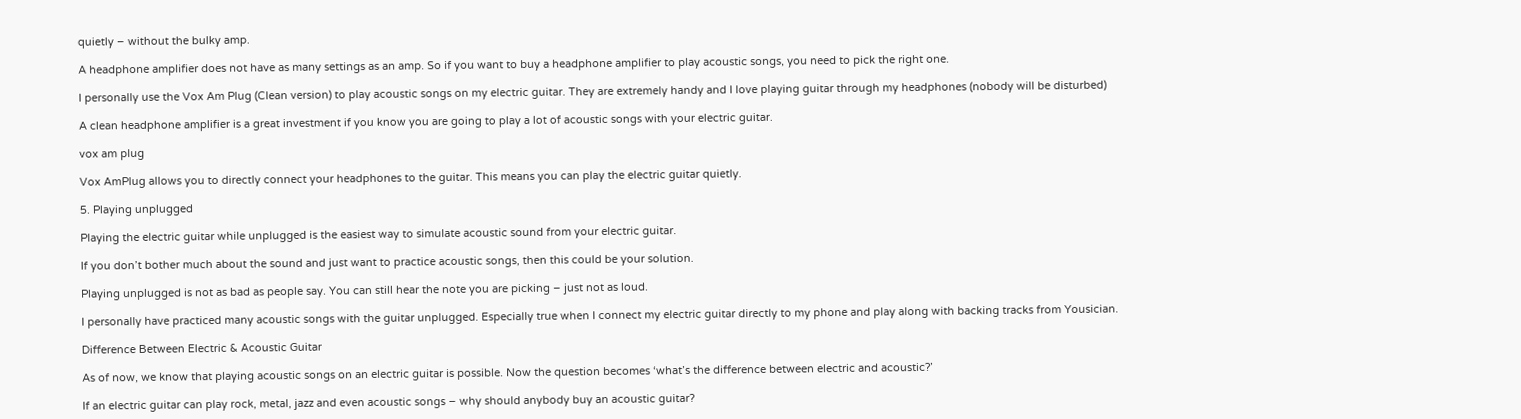quietly – without the bulky amp.

A headphone amplifier does not have as many settings as an amp. So if you want to buy a headphone amplifier to play acoustic songs, you need to pick the right one.

I personally use the Vox Am Plug (Clean version) to play acoustic songs on my electric guitar. They are extremely handy and I love playing guitar through my headphones (nobody will be disturbed)

A clean headphone amplifier is a great investment if you know you are going to play a lot of acoustic songs with your electric guitar.

vox am plug

Vox AmPlug allows you to directly connect your headphones to the guitar. This means you can play the electric guitar quietly.

5. Playing unplugged

Playing the electric guitar while unplugged is the easiest way to simulate acoustic sound from your electric guitar.

If you don’t bother much about the sound and just want to practice acoustic songs, then this could be your solution.

Playing unplugged is not as bad as people say. You can still hear the note you are picking – just not as loud.

I personally have practiced many acoustic songs with the guitar unplugged. Especially true when I connect my electric guitar directly to my phone and play along with backing tracks from Yousician.

Difference Between Electric & Acoustic Guitar

As of now, we know that playing acoustic songs on an electric guitar is possible. Now the question becomes ‘what’s the difference between electric and acoustic?’

If an electric guitar can play rock, metal, jazz and even acoustic songs – why should anybody buy an acoustic guitar?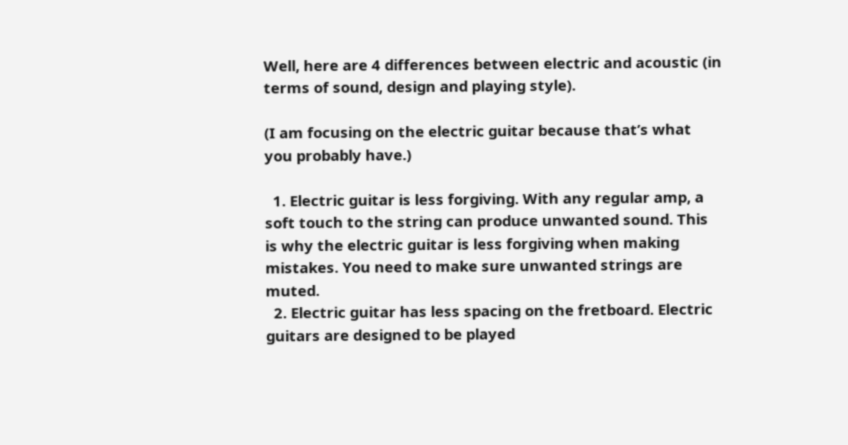Well, here are 4 differences between electric and acoustic (in terms of sound, design and playing style).

(I am focusing on the electric guitar because that’s what you probably have.)

  1. Electric guitar is less forgiving. With any regular amp, a soft touch to the string can produce unwanted sound. This is why the electric guitar is less forgiving when making mistakes. You need to make sure unwanted strings are muted.
  2. Electric guitar has less spacing on the fretboard. Electric guitars are designed to be played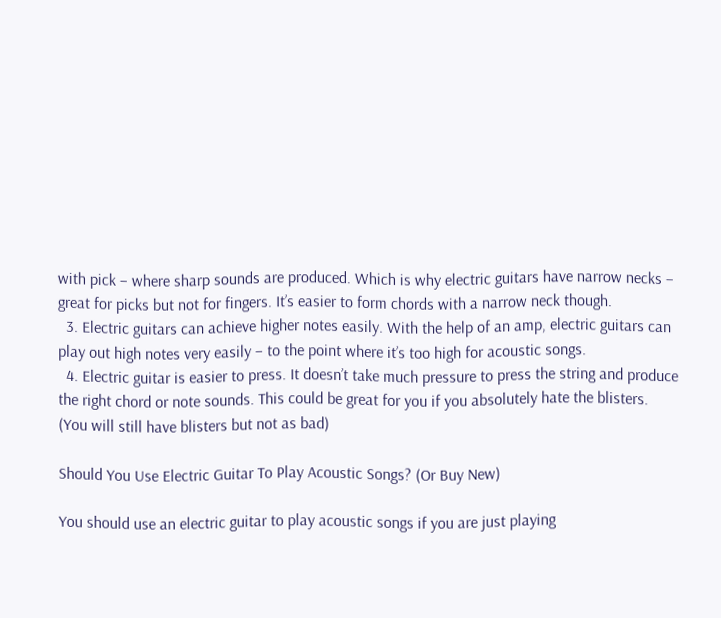with pick – where sharp sounds are produced. Which is why electric guitars have narrow necks – great for picks but not for fingers. It’s easier to form chords with a narrow neck though.
  3. Electric guitars can achieve higher notes easily. With the help of an amp, electric guitars can play out high notes very easily – to the point where it’s too high for acoustic songs.
  4. Electric guitar is easier to press. It doesn’t take much pressure to press the string and produce the right chord or note sounds. This could be great for you if you absolutely hate the blisters. (You will still have blisters but not as bad)

Should You Use Electric Guitar To Play Acoustic Songs? (Or Buy New)

You should use an electric guitar to play acoustic songs if you are just playing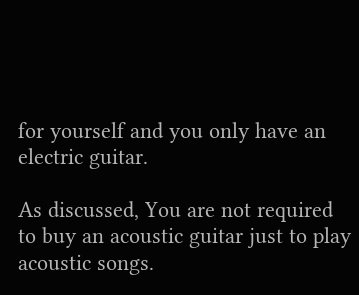for yourself and you only have an electric guitar.

As discussed, You are not required to buy an acoustic guitar just to play acoustic songs.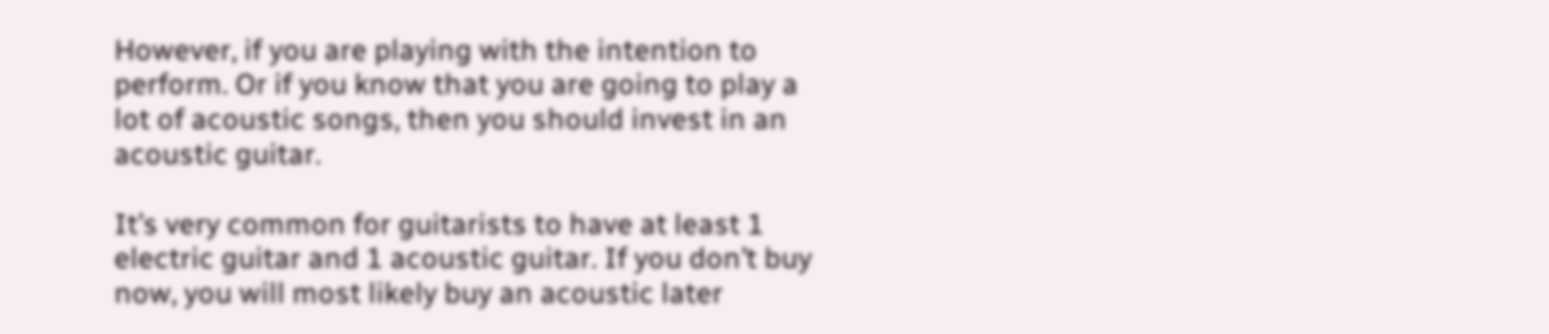However, if you are playing with the intention to perform. Or if you know that you are going to play a lot of acoustic songs, then you should invest in an acoustic guitar.

It’s very common for guitarists to have at least 1 electric guitar and 1 acoustic guitar. If you don’t buy now, you will most likely buy an acoustic later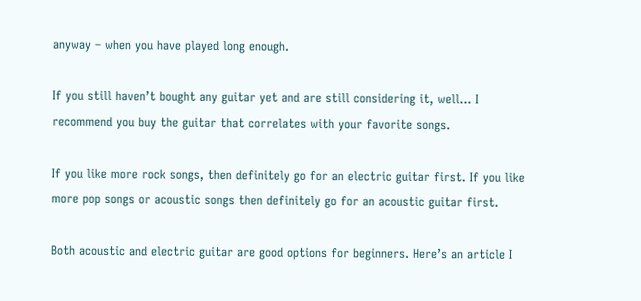anyway – when you have played long enough.

If you still haven’t bought any guitar yet and are still considering it, well… I recommend you buy the guitar that correlates with your favorite songs.

If you like more rock songs, then definitely go for an electric guitar first. If you like more pop songs or acoustic songs then definitely go for an acoustic guitar first.

Both acoustic and electric guitar are good options for beginners. Here’s an article I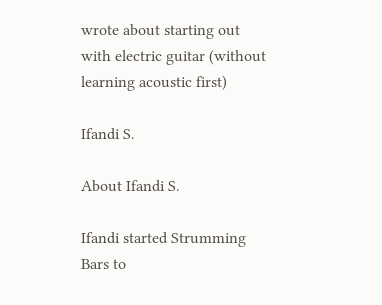wrote about starting out with electric guitar (without learning acoustic first)

Ifandi S.

About Ifandi S.

Ifandi started Strumming Bars to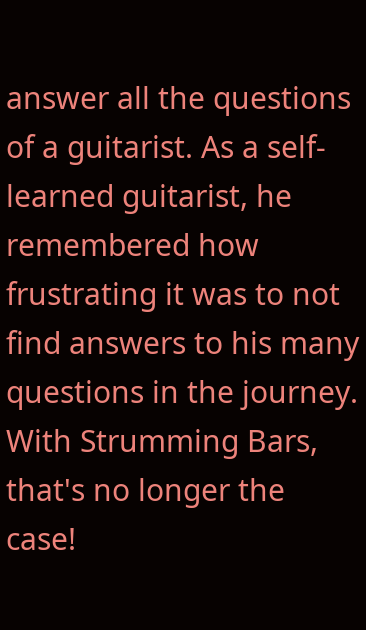answer all the questions of a guitarist. As a self-learned guitarist, he remembered how frustrating it was to not find answers to his many questions in the journey. With Strumming Bars, that's no longer the case!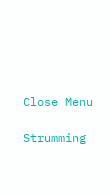Close Menu

Strumming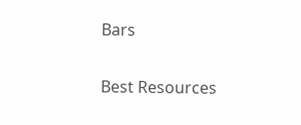Bars

Best Resources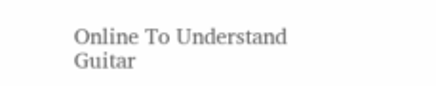Online To Understand Guitar